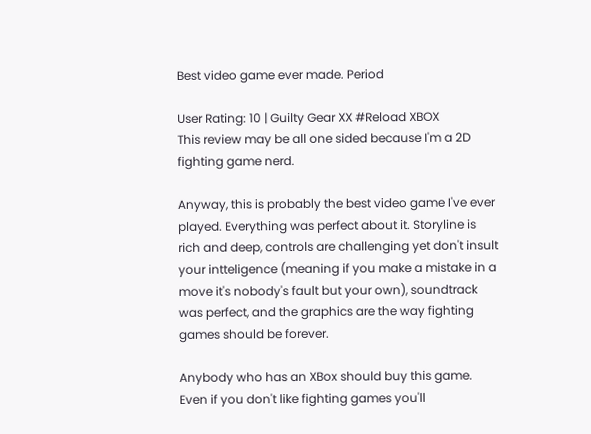Best video game ever made. Period

User Rating: 10 | Guilty Gear XX #Reload XBOX
This review may be all one sided because I'm a 2D fighting game nerd.

Anyway, this is probably the best video game I've ever played. Everything was perfect about it. Storyline is rich and deep, controls are challenging yet don't insult your intteligence (meaning if you make a mistake in a move it's nobody's fault but your own), soundtrack was perfect, and the graphics are the way fighting games should be forever.

Anybody who has an XBox should buy this game. Even if you don't like fighting games you'll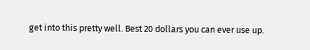get into this pretty well. Best 20 dollars you can ever use up.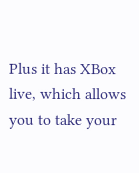Plus it has XBox live, which allows you to take your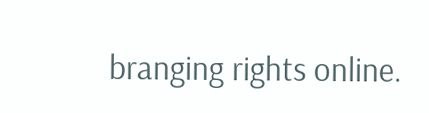branging rights online.